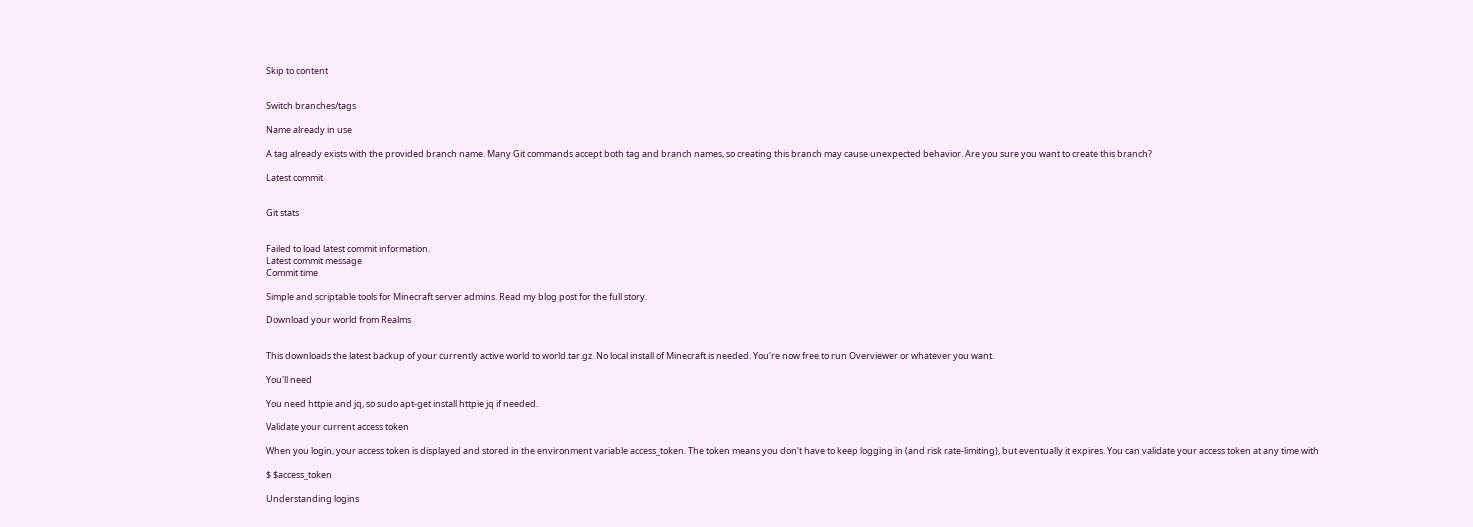Skip to content


Switch branches/tags

Name already in use

A tag already exists with the provided branch name. Many Git commands accept both tag and branch names, so creating this branch may cause unexpected behavior. Are you sure you want to create this branch?

Latest commit


Git stats


Failed to load latest commit information.
Latest commit message
Commit time

Simple and scriptable tools for Minecraft server admins. Read my blog post for the full story.

Download your world from Realms


This downloads the latest backup of your currently active world to world.tar.gz. No local install of Minecraft is needed. You're now free to run Overviewer or whatever you want.

You'll need

You need httpie and jq, so sudo apt-get install httpie jq if needed.

Validate your current access token

When you login, your access token is displayed and stored in the environment variable access_token. The token means you don't have to keep logging in (and risk rate-limiting), but eventually it expires. You can validate your access token at any time with

$ $access_token

Understanding logins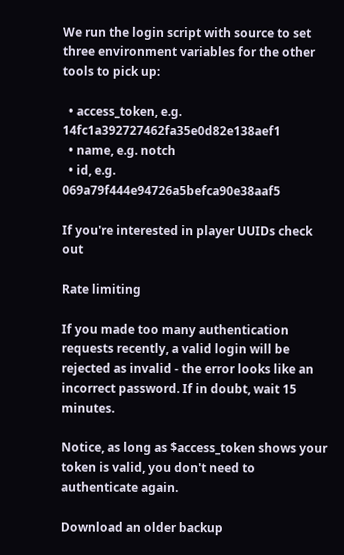We run the login script with source to set three environment variables for the other tools to pick up:

  • access_token, e.g. 14fc1a392727462fa35e0d82e138aef1
  • name, e.g. notch
  • id, e.g. 069a79f444e94726a5befca90e38aaf5

If you're interested in player UUIDs check out

Rate limiting

If you made too many authentication requests recently, a valid login will be rejected as invalid - the error looks like an incorrect password. If in doubt, wait 15 minutes.

Notice, as long as $access_token shows your token is valid, you don't need to authenticate again.

Download an older backup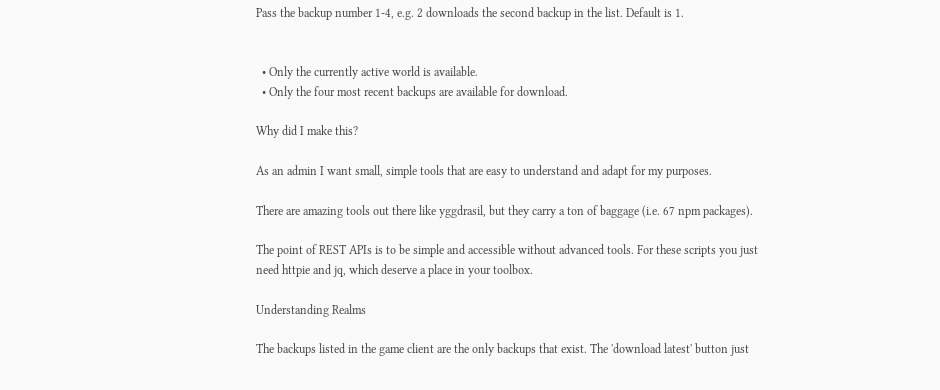Pass the backup number 1-4, e.g. 2 downloads the second backup in the list. Default is 1.


  • Only the currently active world is available.
  • Only the four most recent backups are available for download.

Why did I make this?

As an admin I want small, simple tools that are easy to understand and adapt for my purposes.

There are amazing tools out there like yggdrasil, but they carry a ton of baggage (i.e. 67 npm packages).

The point of REST APIs is to be simple and accessible without advanced tools. For these scripts you just need httpie and jq, which deserve a place in your toolbox.

Understanding Realms

The backups listed in the game client are the only backups that exist. The 'download latest' button just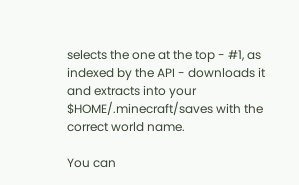selects the one at the top - #1, as indexed by the API - downloads it and extracts into your $HOME/.minecraft/saves with the correct world name.

You can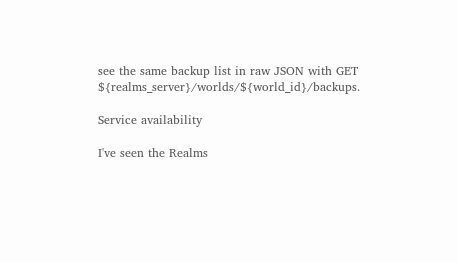see the same backup list in raw JSON with GET ${realms_server}/worlds/${world_id}/backups.

Service availability

I've seen the Realms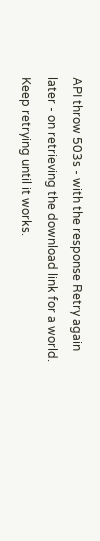API throw 503s - with the response Retry again later - on retrieving the download link for a world. Keep retrying until it works.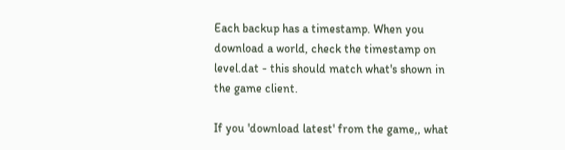Each backup has a timestamp. When you download a world, check the timestamp on level.dat - this should match what's shown in the game client.

If you 'download latest' from the game,, what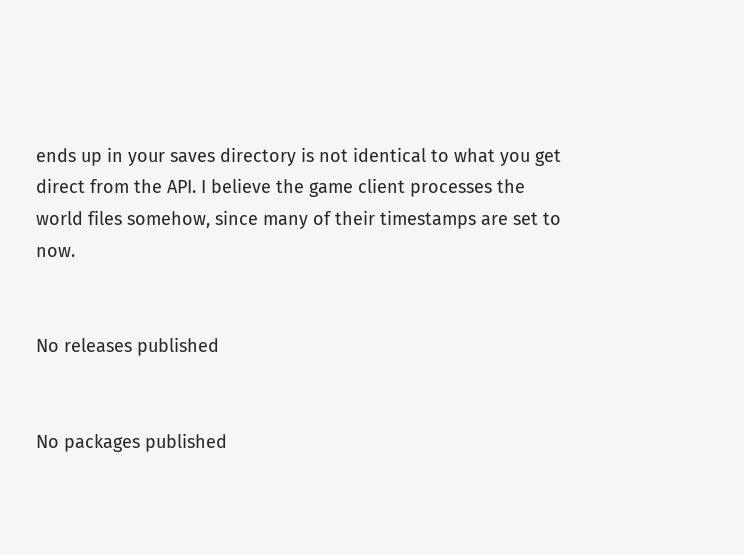ends up in your saves directory is not identical to what you get direct from the API. I believe the game client processes the world files somehow, since many of their timestamps are set to now.


No releases published


No packages published